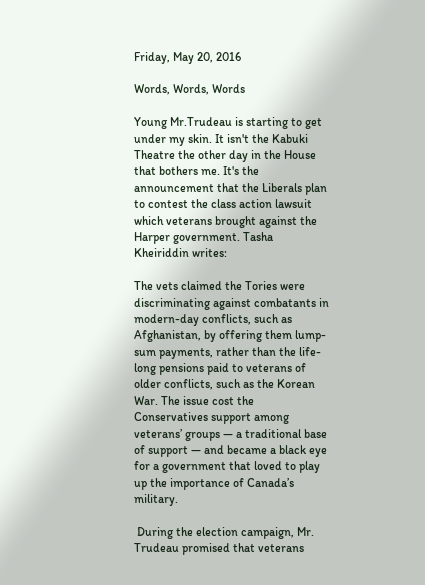Friday, May 20, 2016

Words, Words, Words

Young Mr.Trudeau is starting to get under my skin. It isn't the Kabuki Theatre the other day in the House that bothers me. It's the announcement that the Liberals plan to contest the class action lawsuit which veterans brought against the Harper government. Tasha Kheiriddin writes:

The vets claimed the Tories were discriminating against combatants in modern-day conflicts, such as Afghanistan, by offering them lump-sum payments, rather than the life-long pensions paid to veterans of older conflicts, such as the Korean War. The issue cost the Conservatives support among veterans’ groups — a traditional base of support — and became a black eye for a government that loved to play up the importance of Canada’s military.

 During the election campaign, Mr. Trudeau promised that veterans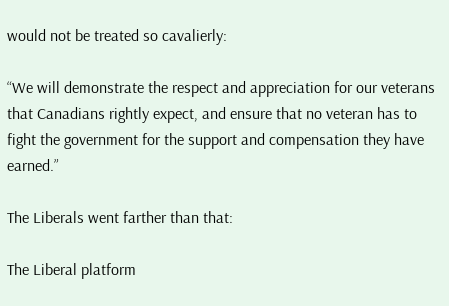would not be treated so cavalierly:

“We will demonstrate the respect and appreciation for our veterans that Canadians rightly expect, and ensure that no veteran has to fight the government for the support and compensation they have earned.”

The Liberals went farther than that:

The Liberal platform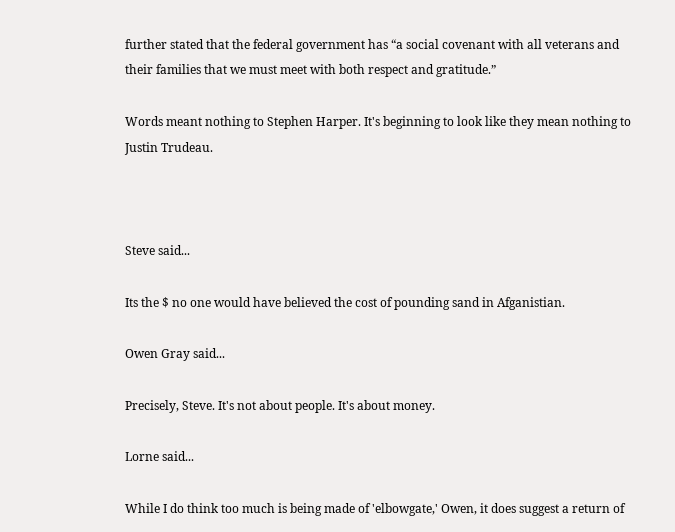further stated that the federal government has “a social covenant with all veterans and their families that we must meet with both respect and gratitude.”

Words meant nothing to Stephen Harper. It's beginning to look like they mean nothing to Justin Trudeau.



Steve said...

Its the $ no one would have believed the cost of pounding sand in Afganistian.

Owen Gray said...

Precisely, Steve. It's not about people. It's about money.

Lorne said...

While I do think too much is being made of 'elbowgate,' Owen, it does suggest a return of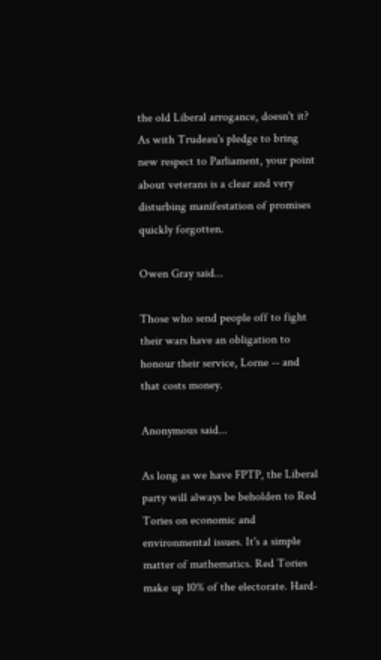the old Liberal arrogance, doesn't it? As with Trudeau's pledge to bring new respect to Parliament, your point about veterans is a clear and very disturbing manifestation of promises quickly forgotten.

Owen Gray said...

Those who send people off to fight their wars have an obligation to honour their service, Lorne -- and that costs money.

Anonymous said...

As long as we have FPTP, the Liberal party will always be beholden to Red Tories on economic and environmental issues. It's a simple matter of mathematics. Red Tories make up 10% of the electorate. Hard-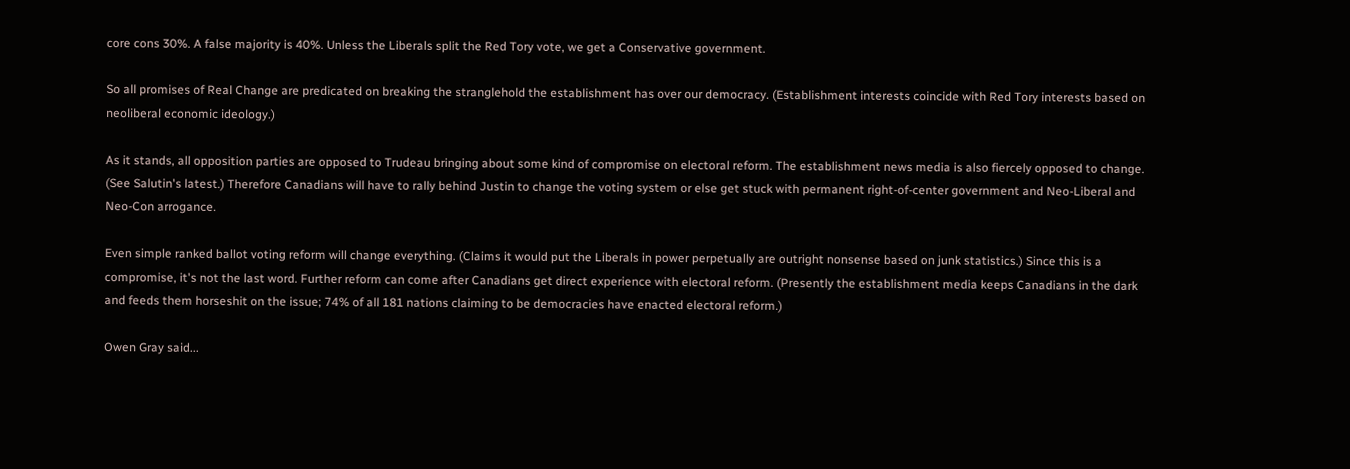core cons 30%. A false majority is 40%. Unless the Liberals split the Red Tory vote, we get a Conservative government.

So all promises of Real Change are predicated on breaking the stranglehold the establishment has over our democracy. (Establishment interests coincide with Red Tory interests based on neoliberal economic ideology.)

As it stands, all opposition parties are opposed to Trudeau bringing about some kind of compromise on electoral reform. The establishment news media is also fiercely opposed to change. (See Salutin's latest.) Therefore Canadians will have to rally behind Justin to change the voting system or else get stuck with permanent right-of-center government and Neo-Liberal and Neo-Con arrogance.

Even simple ranked ballot voting reform will change everything. (Claims it would put the Liberals in power perpetually are outright nonsense based on junk statistics.) Since this is a compromise, it's not the last word. Further reform can come after Canadians get direct experience with electoral reform. (Presently the establishment media keeps Canadians in the dark and feeds them horseshit on the issue; 74% of all 181 nations claiming to be democracies have enacted electoral reform.)

Owen Gray said...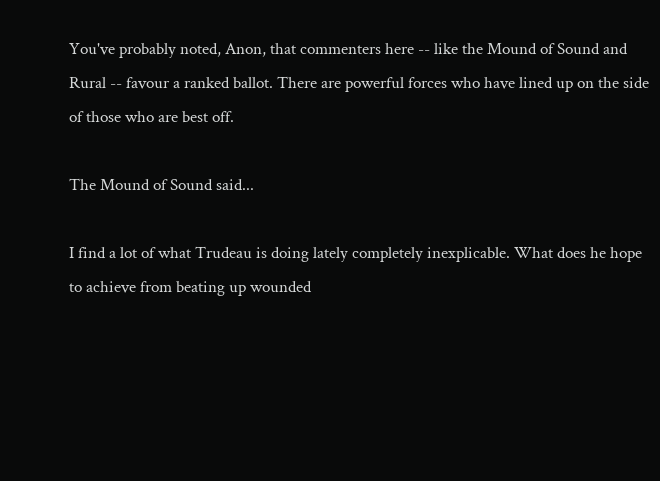You've probably noted, Anon, that commenters here -- like the Mound of Sound and Rural -- favour a ranked ballot. There are powerful forces who have lined up on the side of those who are best off.

The Mound of Sound said...

I find a lot of what Trudeau is doing lately completely inexplicable. What does he hope to achieve from beating up wounded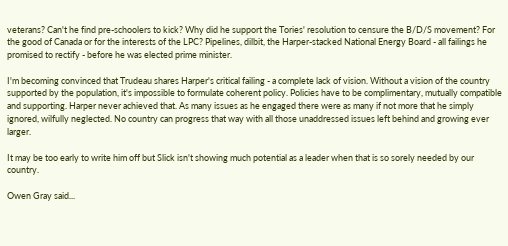veterans? Can't he find pre-schoolers to kick? Why did he support the Tories' resolution to censure the B/D/S movement? For the good of Canada or for the interests of the LPC? Pipelines, dilbit, the Harper-stacked National Energy Board - all failings he promised to rectify - before he was elected prime minister.

I'm becoming convinced that Trudeau shares Harper's critical failing - a complete lack of vision. Without a vision of the country supported by the population, it's impossible to formulate coherent policy. Policies have to be complimentary, mutually compatible and supporting. Harper never achieved that. As many issues as he engaged there were as many if not more that he simply ignored, wilfully neglected. No country can progress that way with all those unaddressed issues left behind and growing ever larger.

It may be too early to write him off but Slick isn't showing much potential as a leader when that is so sorely needed by our country.

Owen Gray said...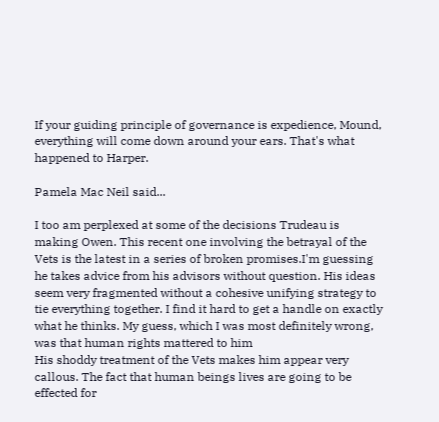If your guiding principle of governance is expedience, Mound, everything will come down around your ears. That's what happened to Harper.

Pamela Mac Neil said...

I too am perplexed at some of the decisions Trudeau is making Owen. This recent one involving the betrayal of the Vets is the latest in a series of broken promises.I'm guessing he takes advice from his advisors without question. His ideas seem very fragmented without a cohesive unifying strategy to tie everything together. I find it hard to get a handle on exactly what he thinks. My guess, which I was most definitely wrong, was that human rights mattered to him
His shoddy treatment of the Vets makes him appear very callous. The fact that human beings lives are going to be effected for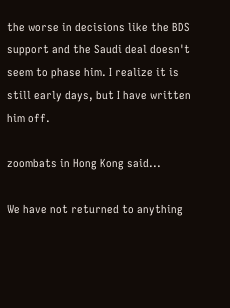the worse in decisions like the BDS support and the Saudi deal doesn't seem to phase him. I realize it is still early days, but I have written him off.

zoombats in Hong Kong said...

We have not returned to anything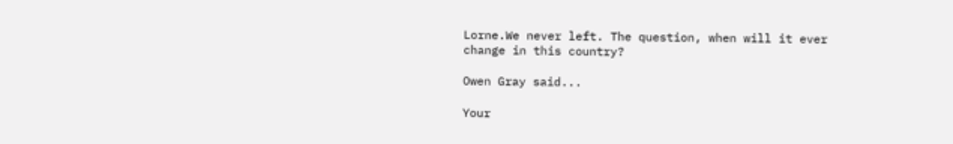Lorne.We never left. The question, when will it ever change in this country?

Owen Gray said...

Your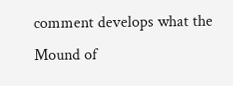comment develops what the Mound of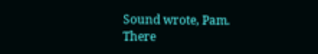Sound wrote, Pam. There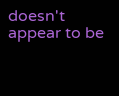doesn't appear to be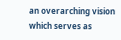an overarching vision which serves as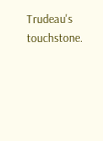Trudeau's touchstone.